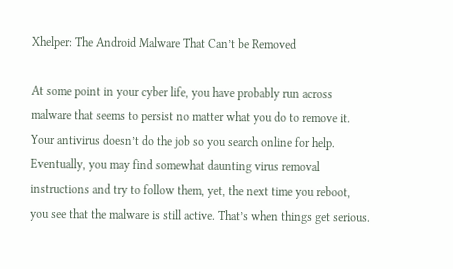Xhelper: The Android Malware That Can’t be Removed

At some point in your cyber life, you have probably run across malware that seems to persist no matter what you do to remove it. Your antivirus doesn’t do the job so you search online for help. Eventually, you may find somewhat daunting virus removal instructions and try to follow them, yet, the next time you reboot, you see that the malware is still active. That’s when things get serious.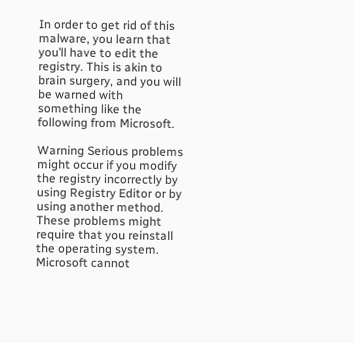In order to get rid of this malware, you learn that you’ll have to edit the registry. This is akin to brain surgery, and you will be warned with something like the following from Microsoft.

Warning Serious problems might occur if you modify the registry incorrectly by using Registry Editor or by using another method. These problems might require that you reinstall the operating system. Microsoft cannot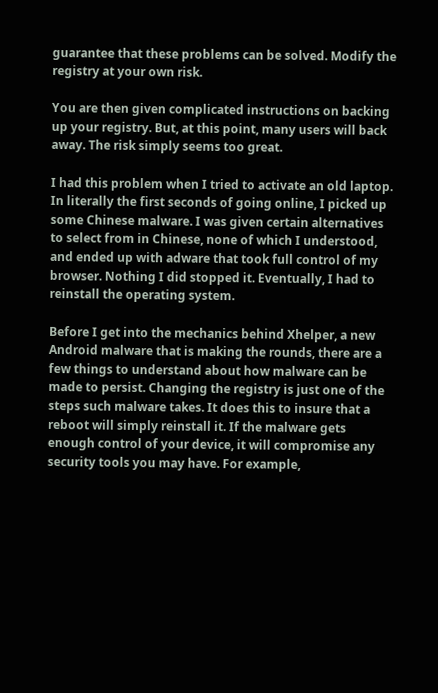guarantee that these problems can be solved. Modify the registry at your own risk.

You are then given complicated instructions on backing up your registry. But, at this point, many users will back away. The risk simply seems too great.

I had this problem when I tried to activate an old laptop. In literally the first seconds of going online, I picked up some Chinese malware. I was given certain alternatives to select from in Chinese, none of which I understood, and ended up with adware that took full control of my browser. Nothing I did stopped it. Eventually, I had to reinstall the operating system.

Before I get into the mechanics behind Xhelper, a new Android malware that is making the rounds, there are a few things to understand about how malware can be made to persist. Changing the registry is just one of the steps such malware takes. It does this to insure that a reboot will simply reinstall it. If the malware gets enough control of your device, it will compromise any security tools you may have. For example,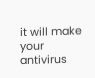it will make your antivirus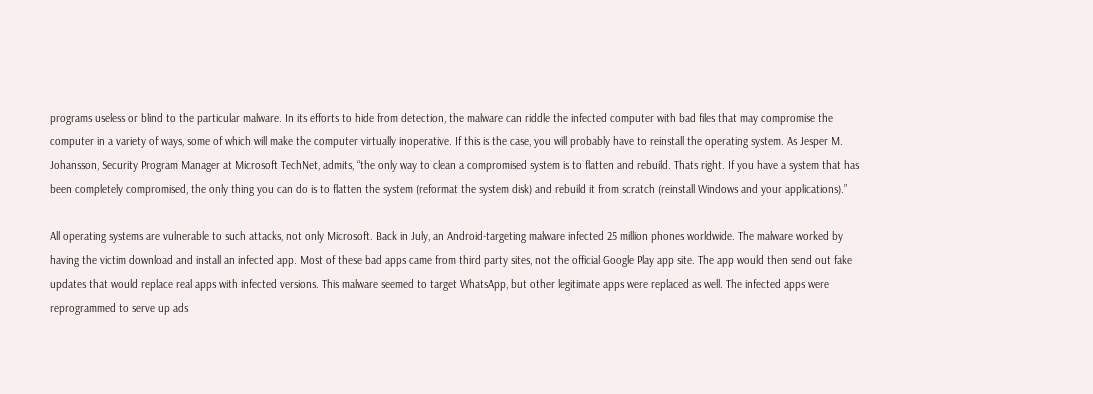programs useless or blind to the particular malware. In its efforts to hide from detection, the malware can riddle the infected computer with bad files that may compromise the computer in a variety of ways, some of which will make the computer virtually inoperative. If this is the case, you will probably have to reinstall the operating system. As Jesper M. Johansson, Security Program Manager at Microsoft TechNet, admits, “the only way to clean a compromised system is to flatten and rebuild. Thats right. If you have a system that has been completely compromised, the only thing you can do is to flatten the system (reformat the system disk) and rebuild it from scratch (reinstall Windows and your applications).”

All operating systems are vulnerable to such attacks, not only Microsoft. Back in July, an Android-targeting malware infected 25 million phones worldwide. The malware worked by having the victim download and install an infected app. Most of these bad apps came from third party sites, not the official Google Play app site. The app would then send out fake updates that would replace real apps with infected versions. This malware seemed to target WhatsApp, but other legitimate apps were replaced as well. The infected apps were reprogrammed to serve up ads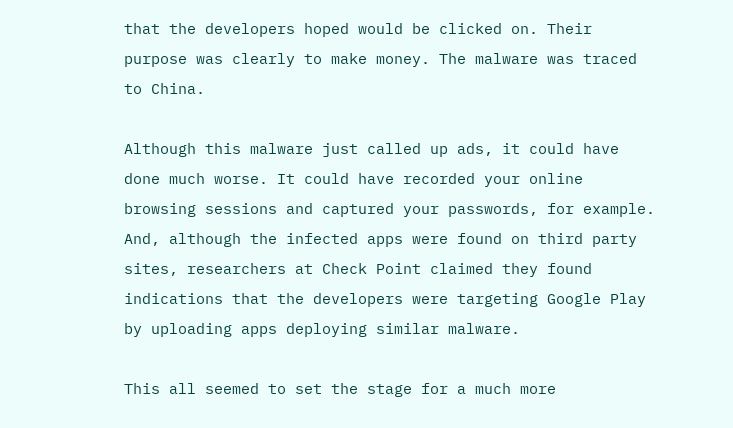that the developers hoped would be clicked on. Their purpose was clearly to make money. The malware was traced to China.

Although this malware just called up ads, it could have done much worse. It could have recorded your online browsing sessions and captured your passwords, for example. And, although the infected apps were found on third party sites, researchers at Check Point claimed they found indications that the developers were targeting Google Play by uploading apps deploying similar malware.

This all seemed to set the stage for a much more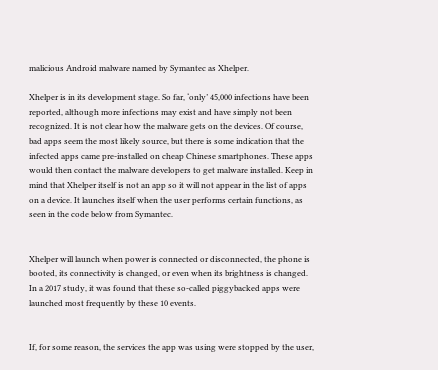malicious Android malware named by Symantec as Xhelper.

Xhelper is in its development stage. So far, ‘only’ 45,000 infections have been reported, although more infections may exist and have simply not been recognized. It is not clear how the malware gets on the devices. Of course, bad apps seem the most likely source, but there is some indication that the infected apps came pre-installed on cheap Chinese smartphones. These apps would then contact the malware developers to get malware installed. Keep in mind that Xhelper itself is not an app so it will not appear in the list of apps on a device. It launches itself when the user performs certain functions, as seen in the code below from Symantec.


Xhelper will launch when power is connected or disconnected, the phone is booted, its connectivity is changed, or even when its brightness is changed. In a 2017 study, it was found that these so-called piggybacked apps were launched most frequently by these 10 events.


If, for some reason, the services the app was using were stopped by the user,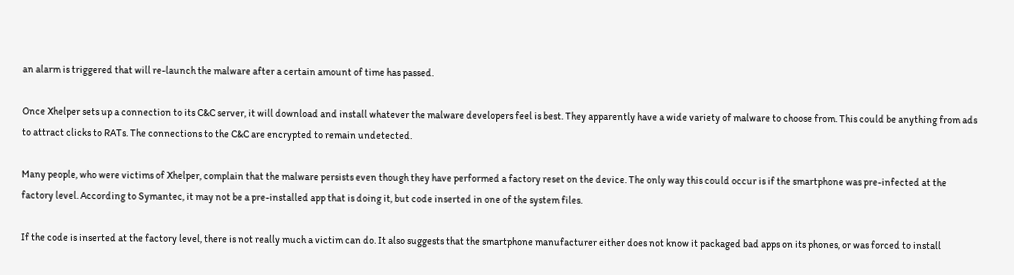an alarm is triggered that will re-launch the malware after a certain amount of time has passed.

Once Xhelper sets up a connection to its C&C server, it will download and install whatever the malware developers feel is best. They apparently have a wide variety of malware to choose from. This could be anything from ads to attract clicks to RATs. The connections to the C&C are encrypted to remain undetected.

Many people, who were victims of Xhelper, complain that the malware persists even though they have performed a factory reset on the device. The only way this could occur is if the smartphone was pre-infected at the factory level. According to Symantec, it may not be a pre-installed app that is doing it, but code inserted in one of the system files.

If the code is inserted at the factory level, there is not really much a victim can do. It also suggests that the smartphone manufacturer either does not know it packaged bad apps on its phones, or was forced to install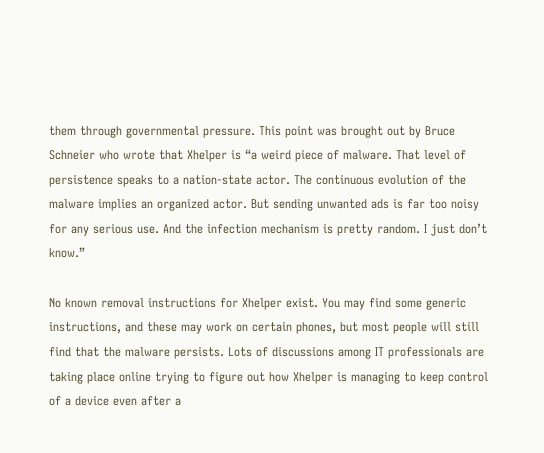them through governmental pressure. This point was brought out by Bruce Schneier who wrote that Xhelper is “a weird piece of malware. That level of persistence speaks to a nation-state actor. The continuous evolution of the malware implies an organized actor. But sending unwanted ads is far too noisy for any serious use. And the infection mechanism is pretty random. I just don’t know.”

No known removal instructions for Xhelper exist. You may find some generic instructions, and these may work on certain phones, but most people will still find that the malware persists. Lots of discussions among IT professionals are taking place online trying to figure out how Xhelper is managing to keep control of a device even after a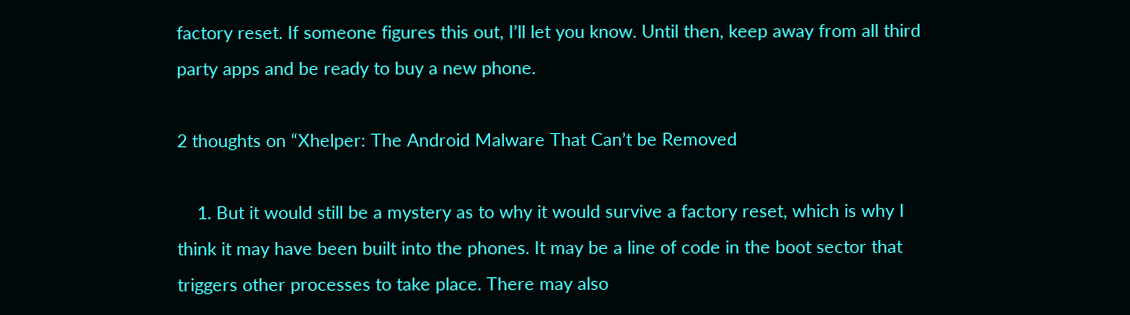factory reset. If someone figures this out, I’ll let you know. Until then, keep away from all third party apps and be ready to buy a new phone.

2 thoughts on “Xhelper: The Android Malware That Can’t be Removed

    1. But it would still be a mystery as to why it would survive a factory reset, which is why I think it may have been built into the phones. It may be a line of code in the boot sector that triggers other processes to take place. There may also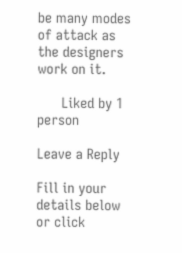be many modes of attack as the designers work on it.

      Liked by 1 person

Leave a Reply

Fill in your details below or click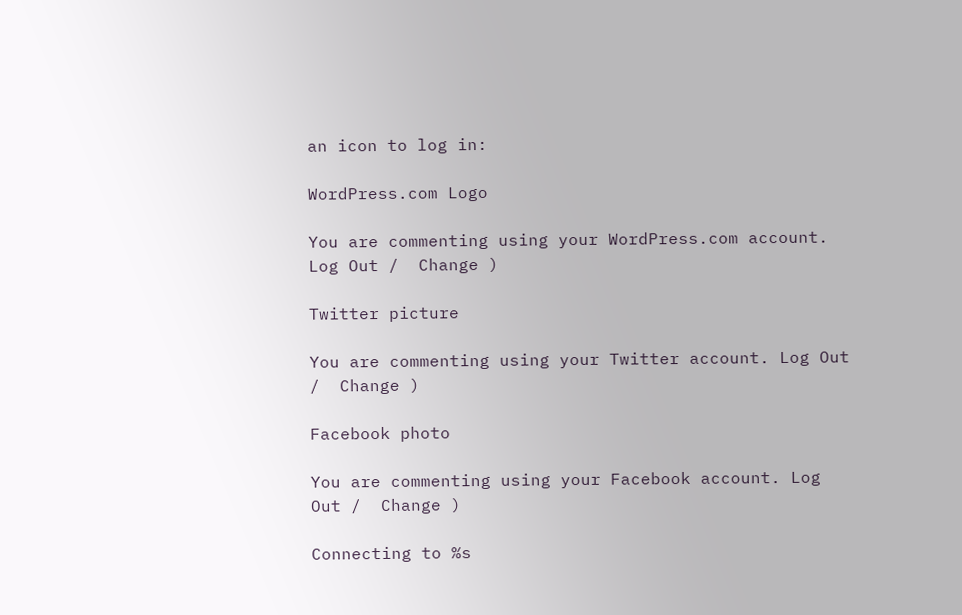an icon to log in:

WordPress.com Logo

You are commenting using your WordPress.com account. Log Out /  Change )

Twitter picture

You are commenting using your Twitter account. Log Out /  Change )

Facebook photo

You are commenting using your Facebook account. Log Out /  Change )

Connecting to %s